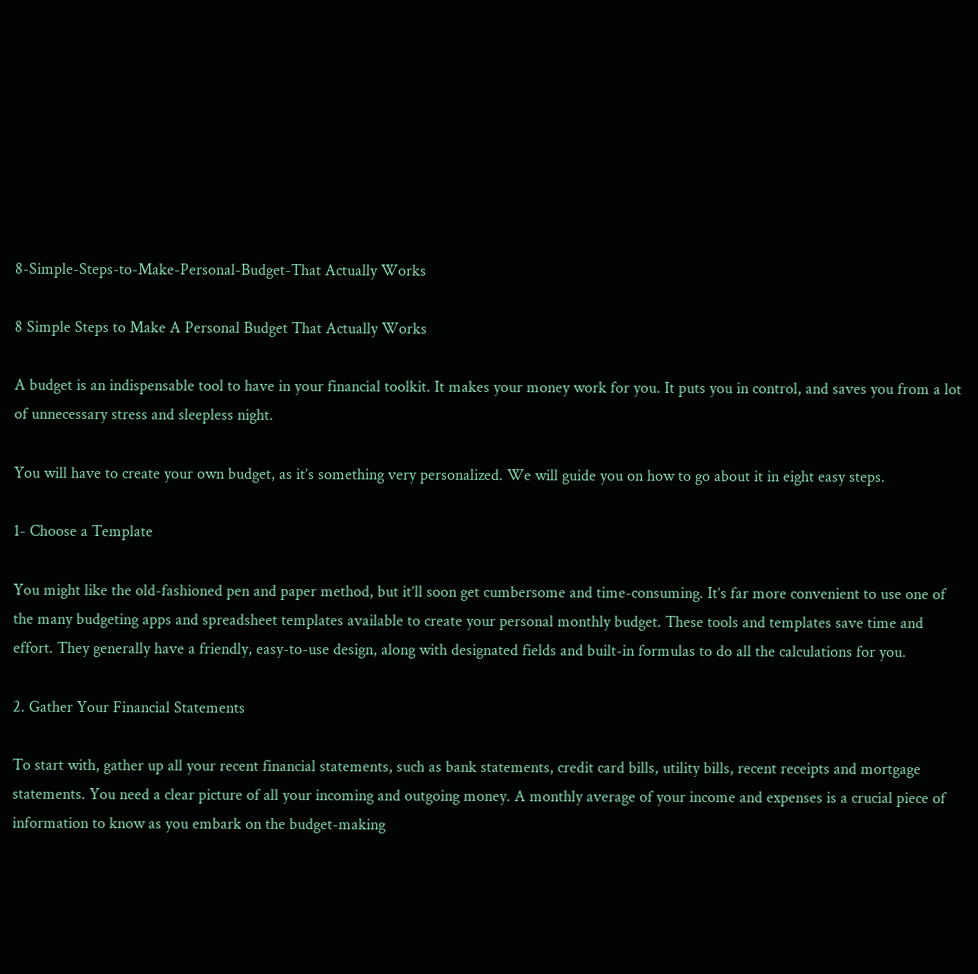8-Simple-Steps-to-Make-Personal-Budget-That Actually Works

8 Simple Steps to Make A Personal Budget That Actually Works

A budget is an indispensable tool to have in your financial toolkit. It makes your money work for you. It puts you in control, and saves you from a lot of unnecessary stress and sleepless night.

You will have to create your own budget, as it’s something very personalized. We will guide you on how to go about it in eight easy steps.

1- Choose a Template

You might like the old-fashioned pen and paper method, but it’ll soon get cumbersome and time-consuming. It’s far more convenient to use one of the many budgeting apps and spreadsheet templates available to create your personal monthly budget. These tools and templates save time and effort. They generally have a friendly, easy-to-use design, along with designated fields and built-in formulas to do all the calculations for you.

2. Gather Your Financial Statements

To start with, gather up all your recent financial statements, such as bank statements, credit card bills, utility bills, recent receipts and mortgage statements. You need a clear picture of all your incoming and outgoing money. A monthly average of your income and expenses is a crucial piece of information to know as you embark on the budget-making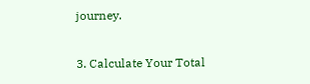journey.

3. Calculate Your Total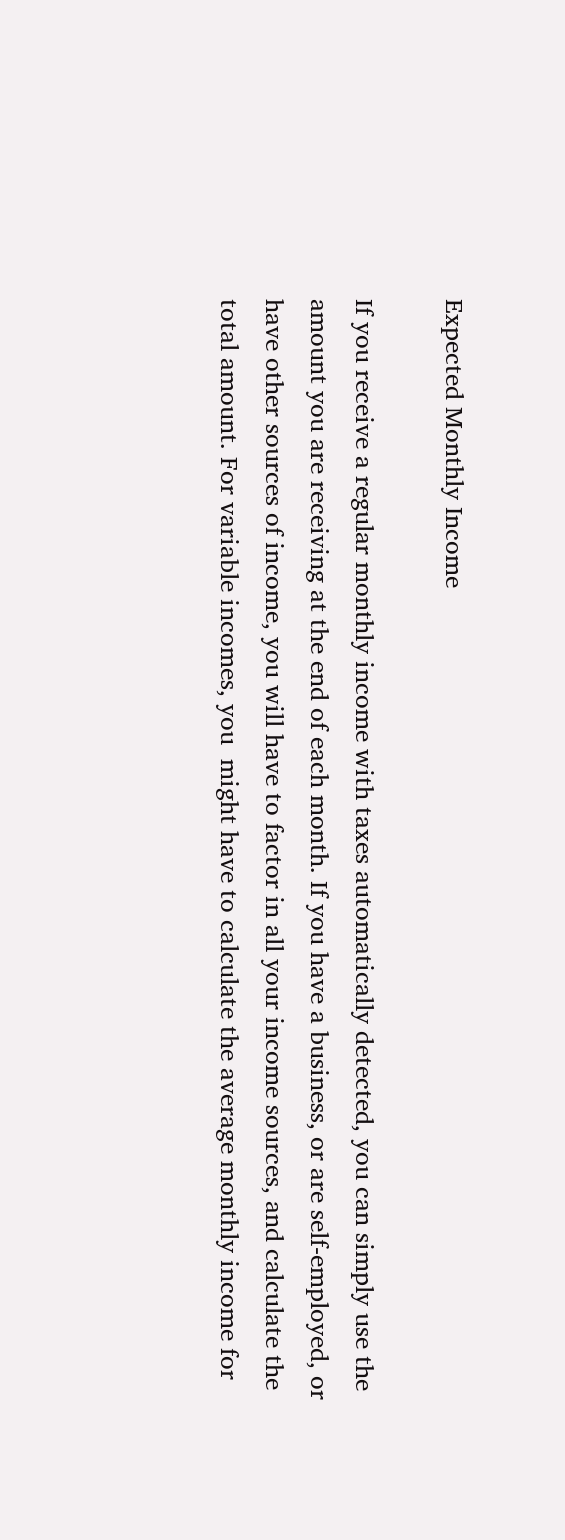Expected Monthly Income

If you receive a regular monthly income with taxes automatically detected, you can simply use the amount you are receiving at the end of each month. If you have a business, or are self-employed, or have other sources of income, you will have to factor in all your income sources, and calculate the total amount. For variable incomes, you  might have to calculate the average monthly income for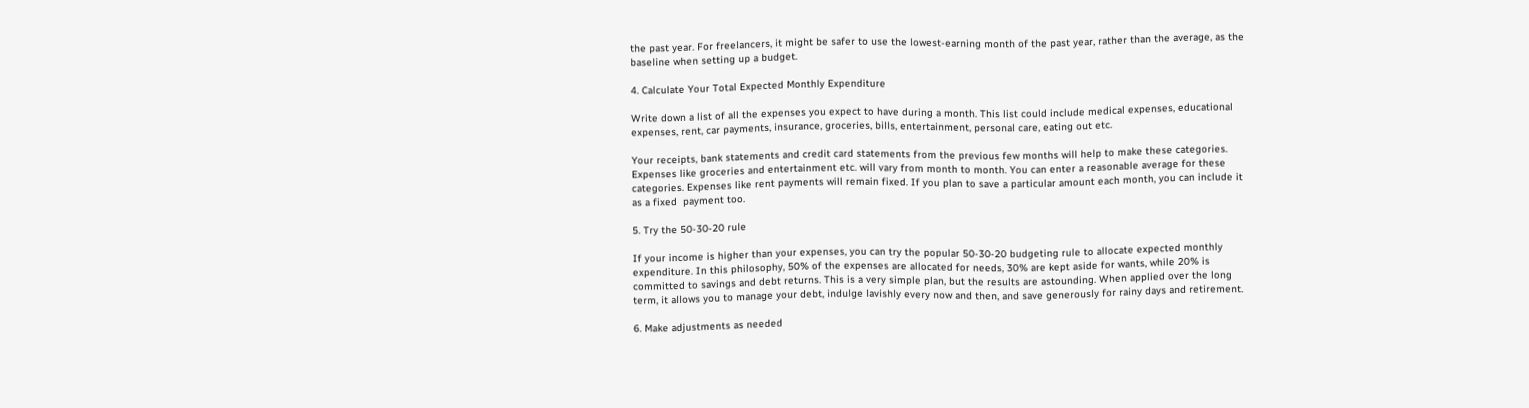the past year. For freelancers, it might be safer to use the lowest-earning month of the past year, rather than the average, as the baseline when setting up a budget.

4. Calculate Your Total Expected Monthly Expenditure

Write down a list of all the expenses you expect to have during a month. This list could include medical expenses, educational expenses, rent, car payments, insurance, groceries, bills, entertainment, personal care, eating out etc.

Your receipts, bank statements and credit card statements from the previous few months will help to make these categories. Expenses like groceries and entertainment etc. will vary from month to month. You can enter a reasonable average for these categories. Expenses like rent payments will remain fixed. If you plan to save a particular amount each month, you can include it as a fixed  payment too.

5. Try the 50-30-20 rule

If your income is higher than your expenses, you can try the popular 50-30-20 budgeting rule to allocate expected monthly expenditure. In this philosophy, 50% of the expenses are allocated for needs, 30% are kept aside for wants, while 20% is committed to savings and debt returns. This is a very simple plan, but the results are astounding. When applied over the long term, it allows you to manage your debt, indulge lavishly every now and then, and save generously for rainy days and retirement.

6. Make adjustments as needed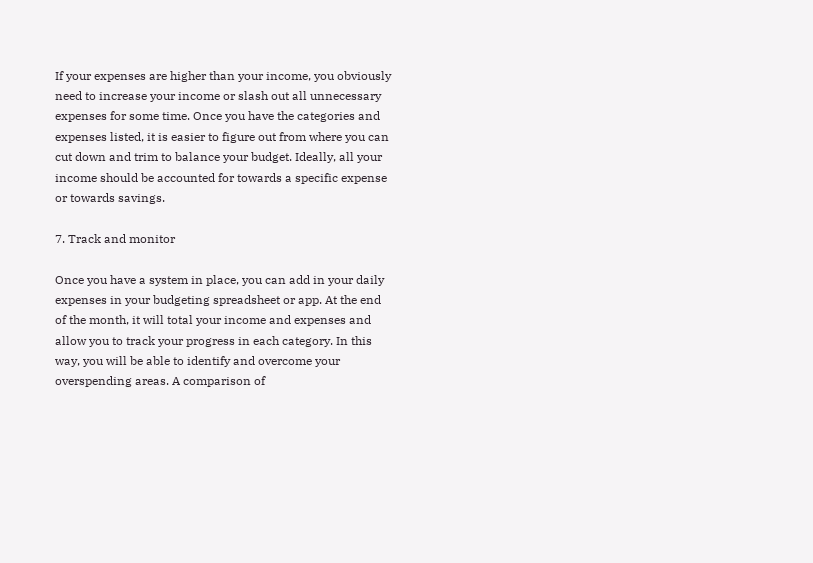If your expenses are higher than your income, you obviously need to increase your income or slash out all unnecessary expenses for some time. Once you have the categories and expenses listed, it is easier to figure out from where you can cut down and trim to balance your budget. Ideally, all your income should be accounted for towards a specific expense or towards savings.

7. Track and monitor

Once you have a system in place, you can add in your daily expenses in your budgeting spreadsheet or app. At the end of the month, it will total your income and expenses and allow you to track your progress in each category. In this way, you will be able to identify and overcome your overspending areas. A comparison of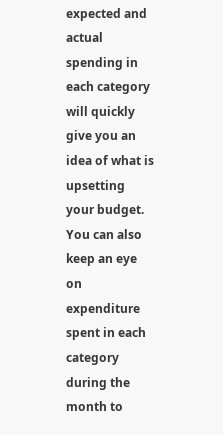expected and actual spending in each category will quickly give you an idea of what is upsetting your budget. You can also keep an eye on expenditure spent in each category during the month to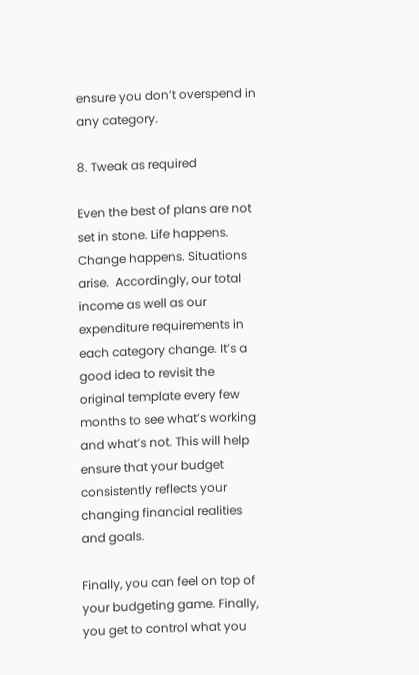ensure you don’t overspend in any category.

8. Tweak as required

Even the best of plans are not set in stone. Life happens. Change happens. Situations arise.  Accordingly, our total income as well as our expenditure requirements in each category change. It’s a good idea to revisit the original template every few months to see what’s working and what’s not. This will help ensure that your budget consistently reflects your changing financial realities and goals.

Finally, you can feel on top of your budgeting game. Finally, you get to control what you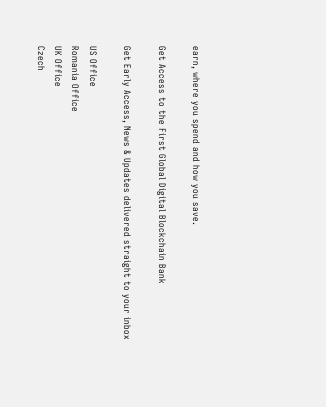earn, where you spend and how you save.

Get Access to the First Global Digital Blockchain Bank

Get Early Access, News & Updates delivered straight to your inbox

US Office
Romania Office
UK Office
Czech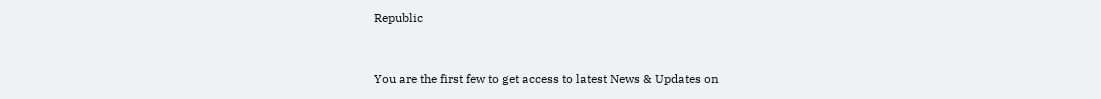Republic


You are the first few to get access to latest News & Updates on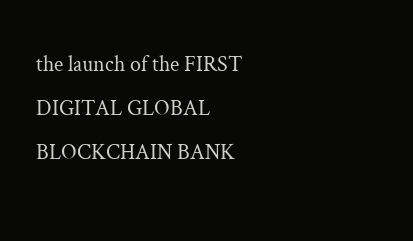the launch of the FIRST DIGITAL GLOBAL BLOCKCHAIN BANK